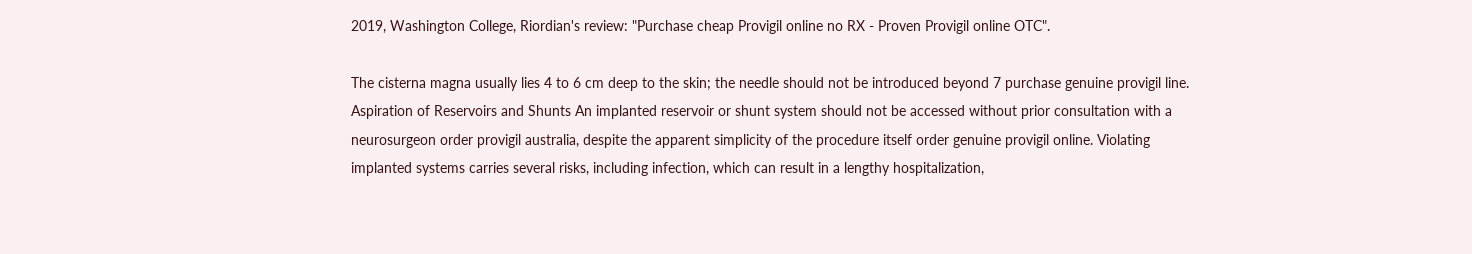2019, Washington College, Riordian's review: "Purchase cheap Provigil online no RX - Proven Provigil online OTC".

The cisterna magna usually lies 4 to 6 cm deep to the skin; the needle should not be introduced beyond 7 purchase genuine provigil line. Aspiration of Reservoirs and Shunts An implanted reservoir or shunt system should not be accessed without prior consultation with a neurosurgeon order provigil australia, despite the apparent simplicity of the procedure itself order genuine provigil online. Violating implanted systems carries several risks, including infection, which can result in a lengthy hospitalization,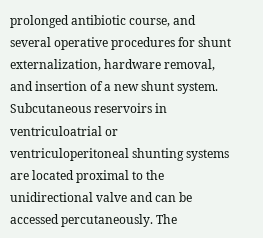prolonged antibiotic course, and several operative procedures for shunt externalization, hardware removal, and insertion of a new shunt system. Subcutaneous reservoirs in ventriculoatrial or ventriculoperitoneal shunting systems are located proximal to the unidirectional valve and can be accessed percutaneously. The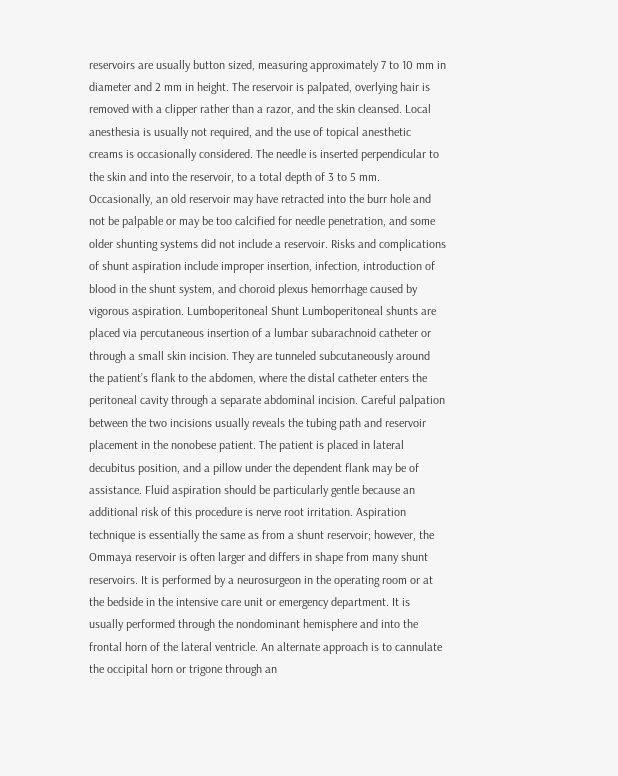reservoirs are usually button sized, measuring approximately 7 to 10 mm in diameter and 2 mm in height. The reservoir is palpated, overlying hair is removed with a clipper rather than a razor, and the skin cleansed. Local anesthesia is usually not required, and the use of topical anesthetic creams is occasionally considered. The needle is inserted perpendicular to the skin and into the reservoir, to a total depth of 3 to 5 mm. Occasionally, an old reservoir may have retracted into the burr hole and not be palpable or may be too calcified for needle penetration, and some older shunting systems did not include a reservoir. Risks and complications of shunt aspiration include improper insertion, infection, introduction of blood in the shunt system, and choroid plexus hemorrhage caused by vigorous aspiration. Lumboperitoneal Shunt Lumboperitoneal shunts are placed via percutaneous insertion of a lumbar subarachnoid catheter or through a small skin incision. They are tunneled subcutaneously around the patient’s flank to the abdomen, where the distal catheter enters the peritoneal cavity through a separate abdominal incision. Careful palpation between the two incisions usually reveals the tubing path and reservoir placement in the nonobese patient. The patient is placed in lateral decubitus position, and a pillow under the dependent flank may be of assistance. Fluid aspiration should be particularly gentle because an additional risk of this procedure is nerve root irritation. Aspiration technique is essentially the same as from a shunt reservoir; however, the Ommaya reservoir is often larger and differs in shape from many shunt reservoirs. It is performed by a neurosurgeon in the operating room or at the bedside in the intensive care unit or emergency department. It is usually performed through the nondominant hemisphere and into the frontal horn of the lateral ventricle. An alternate approach is to cannulate the occipital horn or trigone through an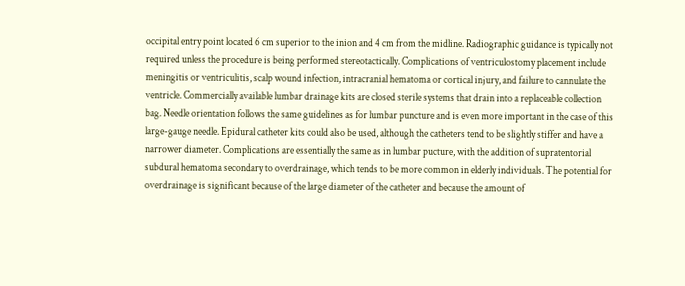occipital entry point located 6 cm superior to the inion and 4 cm from the midline. Radiographic guidance is typically not required unless the procedure is being performed stereotactically. Complications of ventriculostomy placement include meningitis or ventriculitis, scalp wound infection, intracranial hematoma or cortical injury, and failure to cannulate the ventricle. Commercially available lumbar drainage kits are closed sterile systems that drain into a replaceable collection bag. Needle orientation follows the same guidelines as for lumbar puncture and is even more important in the case of this large-gauge needle. Epidural catheter kits could also be used, although the catheters tend to be slightly stiffer and have a narrower diameter. Complications are essentially the same as in lumbar pucture, with the addition of supratentorial subdural hematoma secondary to overdrainage, which tends to be more common in elderly individuals. The potential for overdrainage is significant because of the large diameter of the catheter and because the amount of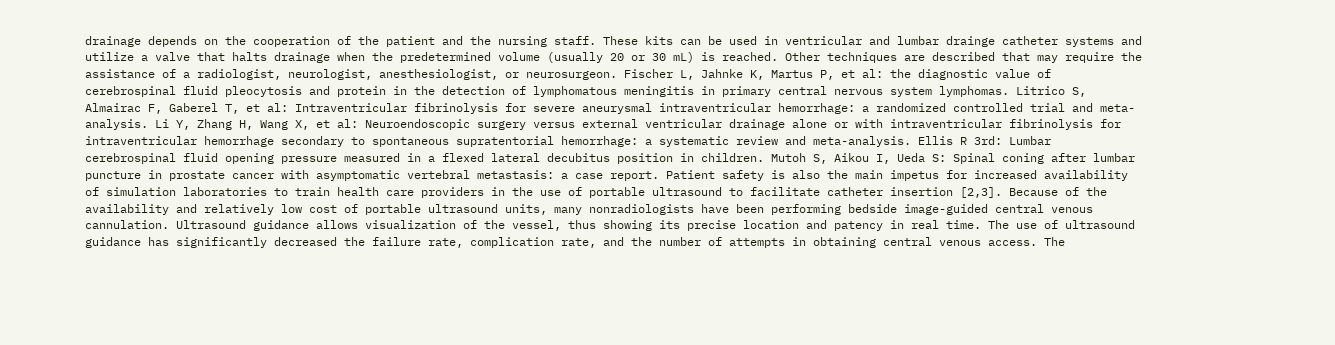drainage depends on the cooperation of the patient and the nursing staff. These kits can be used in ventricular and lumbar drainge catheter systems and utilize a valve that halts drainage when the predetermined volume (usually 20 or 30 mL) is reached. Other techniques are described that may require the assistance of a radiologist, neurologist, anesthesiologist, or neurosurgeon. Fischer L, Jahnke K, Martus P, et al: the diagnostic value of cerebrospinal fluid pleocytosis and protein in the detection of lymphomatous meningitis in primary central nervous system lymphomas. Litrico S, Almairac F, Gaberel T, et al: Intraventricular fibrinolysis for severe aneurysmal intraventricular hemorrhage: a randomized controlled trial and meta-analysis. Li Y, Zhang H, Wang X, et al: Neuroendoscopic surgery versus external ventricular drainage alone or with intraventricular fibrinolysis for intraventricular hemorrhage secondary to spontaneous supratentorial hemorrhage: a systematic review and meta-analysis. Ellis R 3rd: Lumbar cerebrospinal fluid opening pressure measured in a flexed lateral decubitus position in children. Mutoh S, Aikou I, Ueda S: Spinal coning after lumbar puncture in prostate cancer with asymptomatic vertebral metastasis: a case report. Patient safety is also the main impetus for increased availability of simulation laboratories to train health care providers in the use of portable ultrasound to facilitate catheter insertion [2,3]. Because of the availability and relatively low cost of portable ultrasound units, many nonradiologists have been performing bedside image-guided central venous cannulation. Ultrasound guidance allows visualization of the vessel, thus showing its precise location and patency in real time. The use of ultrasound guidance has significantly decreased the failure rate, complication rate, and the number of attempts in obtaining central venous access. The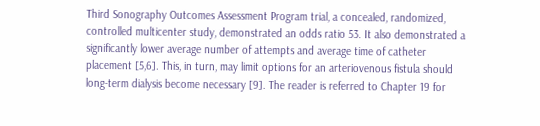Third Sonography Outcomes Assessment Program trial, a concealed, randomized, controlled multicenter study, demonstrated an odds ratio 53. It also demonstrated a significantly lower average number of attempts and average time of catheter placement [5,6]. This, in turn, may limit options for an arteriovenous fistula should long-term dialysis become necessary [9]. The reader is referred to Chapter 19 for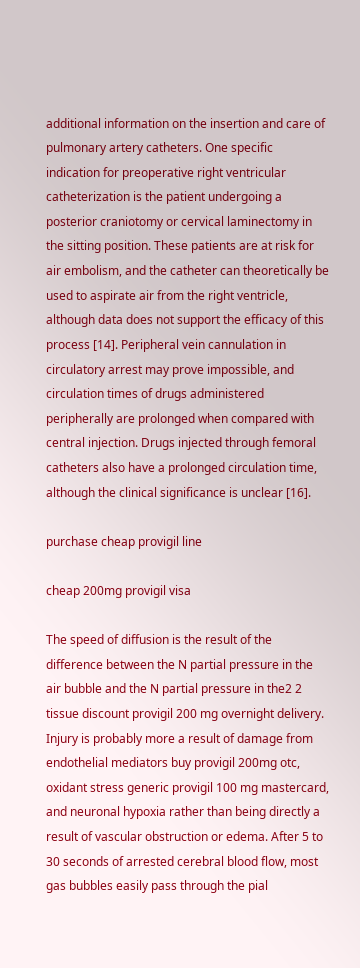additional information on the insertion and care of pulmonary artery catheters. One specific indication for preoperative right ventricular catheterization is the patient undergoing a posterior craniotomy or cervical laminectomy in the sitting position. These patients are at risk for air embolism, and the catheter can theoretically be used to aspirate air from the right ventricle, although data does not support the efficacy of this process [14]. Peripheral vein cannulation in circulatory arrest may prove impossible, and circulation times of drugs administered peripherally are prolonged when compared with central injection. Drugs injected through femoral catheters also have a prolonged circulation time, although the clinical significance is unclear [16].

purchase cheap provigil line

cheap 200mg provigil visa

The speed of diffusion is the result of the difference between the N partial pressure in the air bubble and the N partial pressure in the2 2 tissue discount provigil 200 mg overnight delivery. Injury is probably more a result of damage from endothelial mediators buy provigil 200mg otc, oxidant stress generic provigil 100 mg mastercard, and neuronal hypoxia rather than being directly a result of vascular obstruction or edema. After 5 to 30 seconds of arrested cerebral blood flow, most gas bubbles easily pass through the pial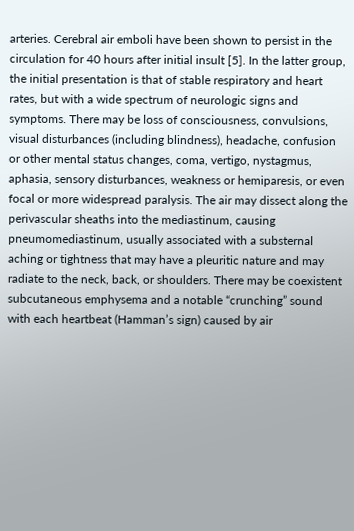arteries. Cerebral air emboli have been shown to persist in the circulation for 40 hours after initial insult [5]. In the latter group, the initial presentation is that of stable respiratory and heart rates, but with a wide spectrum of neurologic signs and symptoms. There may be loss of consciousness, convulsions, visual disturbances (including blindness), headache, confusion or other mental status changes, coma, vertigo, nystagmus, aphasia, sensory disturbances, weakness or hemiparesis, or even focal or more widespread paralysis. The air may dissect along the perivascular sheaths into the mediastinum, causing pneumomediastinum, usually associated with a substernal aching or tightness that may have a pleuritic nature and may radiate to the neck, back, or shoulders. There may be coexistent subcutaneous emphysema and a notable “crunching” sound with each heartbeat (Hamman’s sign) caused by air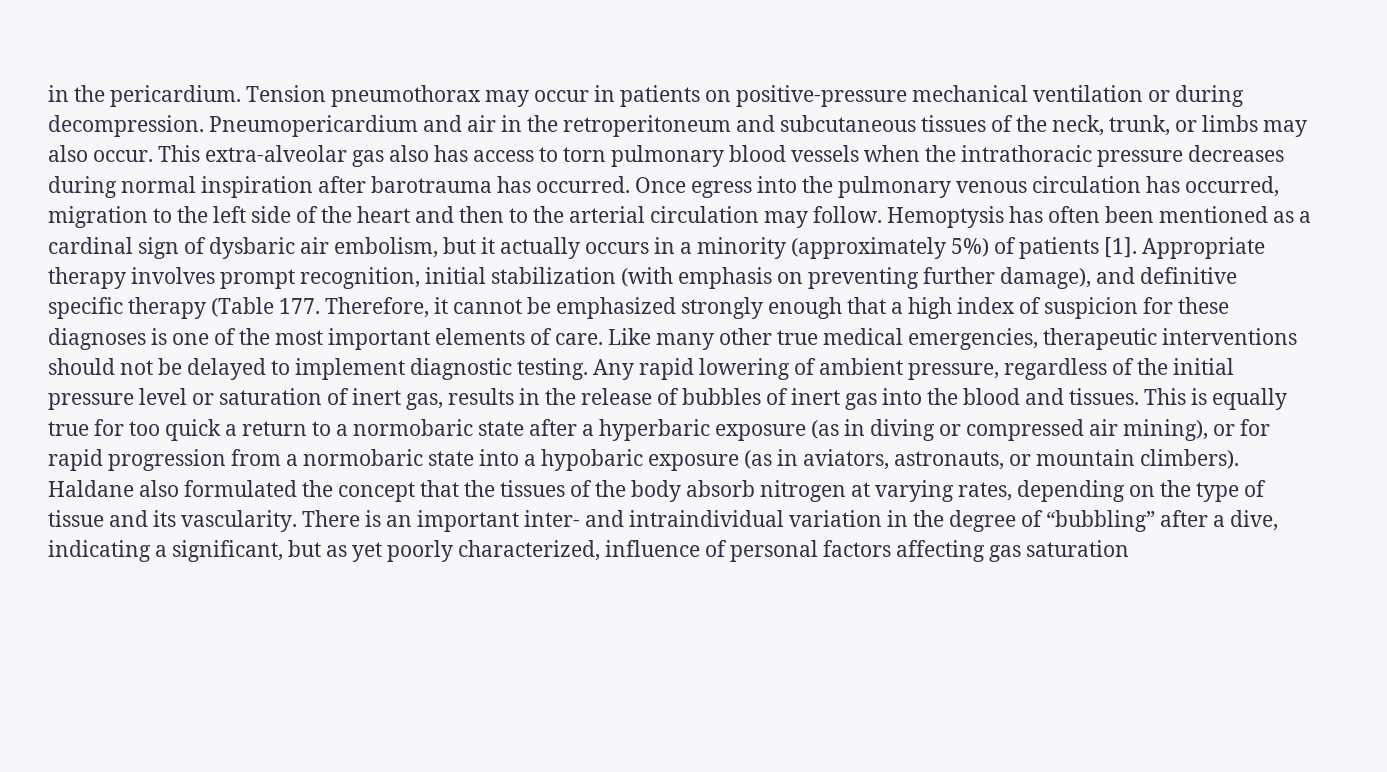in the pericardium. Tension pneumothorax may occur in patients on positive-pressure mechanical ventilation or during decompression. Pneumopericardium and air in the retroperitoneum and subcutaneous tissues of the neck, trunk, or limbs may also occur. This extra-alveolar gas also has access to torn pulmonary blood vessels when the intrathoracic pressure decreases during normal inspiration after barotrauma has occurred. Once egress into the pulmonary venous circulation has occurred, migration to the left side of the heart and then to the arterial circulation may follow. Hemoptysis has often been mentioned as a cardinal sign of dysbaric air embolism, but it actually occurs in a minority (approximately 5%) of patients [1]. Appropriate therapy involves prompt recognition, initial stabilization (with emphasis on preventing further damage), and definitive specific therapy (Table 177. Therefore, it cannot be emphasized strongly enough that a high index of suspicion for these diagnoses is one of the most important elements of care. Like many other true medical emergencies, therapeutic interventions should not be delayed to implement diagnostic testing. Any rapid lowering of ambient pressure, regardless of the initial pressure level or saturation of inert gas, results in the release of bubbles of inert gas into the blood and tissues. This is equally true for too quick a return to a normobaric state after a hyperbaric exposure (as in diving or compressed air mining), or for rapid progression from a normobaric state into a hypobaric exposure (as in aviators, astronauts, or mountain climbers). Haldane also formulated the concept that the tissues of the body absorb nitrogen at varying rates, depending on the type of tissue and its vascularity. There is an important inter- and intraindividual variation in the degree of “bubbling” after a dive, indicating a significant, but as yet poorly characterized, influence of personal factors affecting gas saturation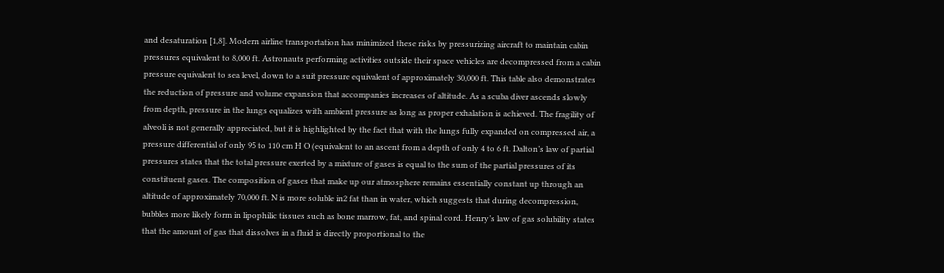and desaturation [1,8]. Modern airline transportation has minimized these risks by pressurizing aircraft to maintain cabin pressures equivalent to 8,000 ft. Astronauts performing activities outside their space vehicles are decompressed from a cabin pressure equivalent to sea level, down to a suit pressure equivalent of approximately 30,000 ft. This table also demonstrates the reduction of pressure and volume expansion that accompanies increases of altitude. As a scuba diver ascends slowly from depth, pressure in the lungs equalizes with ambient pressure as long as proper exhalation is achieved. The fragility of alveoli is not generally appreciated, but it is highlighted by the fact that with the lungs fully expanded on compressed air, a pressure differential of only 95 to 110 cm H O (equivalent to an ascent from a depth of only 4 to 6 ft. Dalton’s law of partial pressures states that the total pressure exerted by a mixture of gases is equal to the sum of the partial pressures of its constituent gases. The composition of gases that make up our atmosphere remains essentially constant up through an altitude of approximately 70,000 ft. N is more soluble in2 fat than in water, which suggests that during decompression, bubbles more likely form in lipophilic tissues such as bone marrow, fat, and spinal cord. Henry’s law of gas solubility states that the amount of gas that dissolves in a fluid is directly proportional to the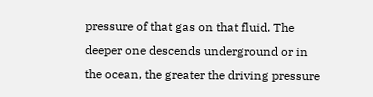pressure of that gas on that fluid. The deeper one descends underground or in the ocean, the greater the driving pressure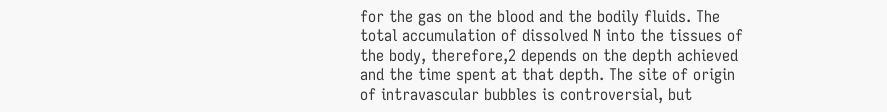for the gas on the blood and the bodily fluids. The total accumulation of dissolved N into the tissues of the body, therefore,2 depends on the depth achieved and the time spent at that depth. The site of origin of intravascular bubbles is controversial, but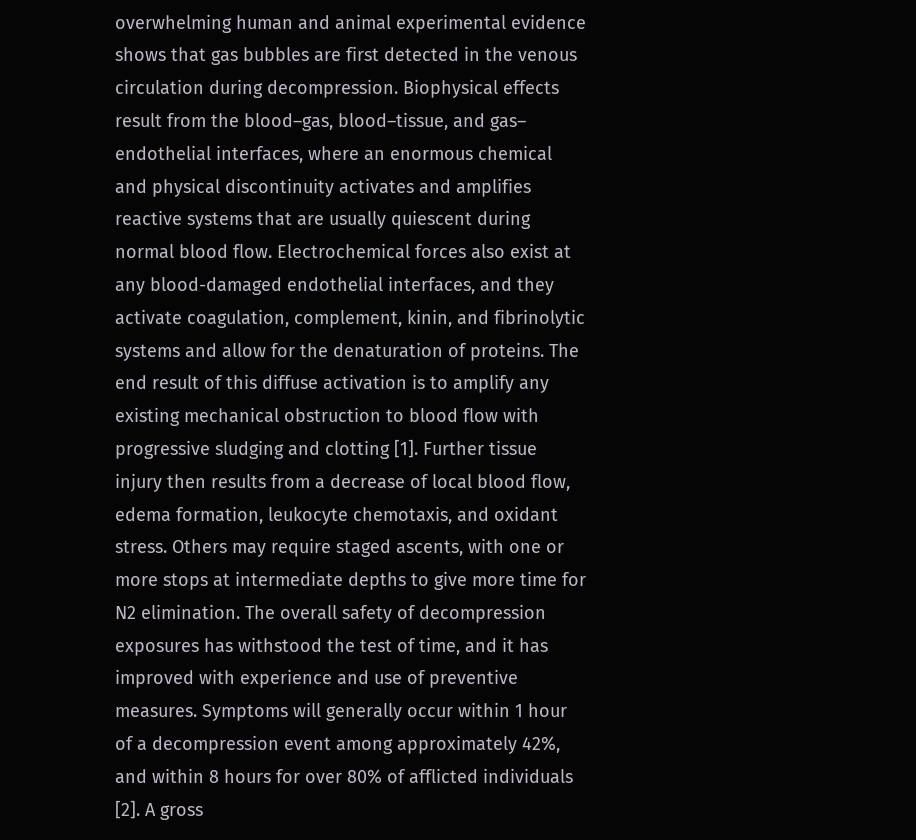overwhelming human and animal experimental evidence shows that gas bubbles are first detected in the venous circulation during decompression. Biophysical effects result from the blood–gas, blood–tissue, and gas– endothelial interfaces, where an enormous chemical and physical discontinuity activates and amplifies reactive systems that are usually quiescent during normal blood flow. Electrochemical forces also exist at any blood-damaged endothelial interfaces, and they activate coagulation, complement, kinin, and fibrinolytic systems and allow for the denaturation of proteins. The end result of this diffuse activation is to amplify any existing mechanical obstruction to blood flow with progressive sludging and clotting [1]. Further tissue injury then results from a decrease of local blood flow, edema formation, leukocyte chemotaxis, and oxidant stress. Others may require staged ascents, with one or more stops at intermediate depths to give more time for N2 elimination. The overall safety of decompression exposures has withstood the test of time, and it has improved with experience and use of preventive measures. Symptoms will generally occur within 1 hour of a decompression event among approximately 42%, and within 8 hours for over 80% of afflicted individuals [2]. A gross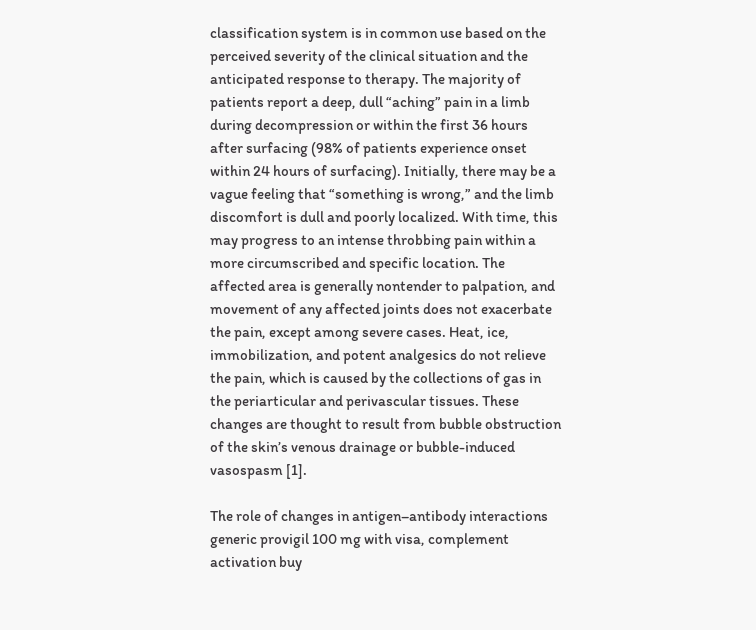classification system is in common use based on the perceived severity of the clinical situation and the anticipated response to therapy. The majority of patients report a deep, dull “aching” pain in a limb during decompression or within the first 36 hours after surfacing (98% of patients experience onset within 24 hours of surfacing). Initially, there may be a vague feeling that “something is wrong,” and the limb discomfort is dull and poorly localized. With time, this may progress to an intense throbbing pain within a more circumscribed and specific location. The affected area is generally nontender to palpation, and movement of any affected joints does not exacerbate the pain, except among severe cases. Heat, ice, immobilization, and potent analgesics do not relieve the pain, which is caused by the collections of gas in the periarticular and perivascular tissues. These changes are thought to result from bubble obstruction of the skin’s venous drainage or bubble-induced vasospasm [1].

The role of changes in antigen–antibody interactions generic provigil 100 mg with visa, complement activation buy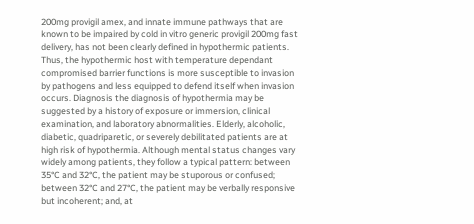200mg provigil amex, and innate immune pathways that are known to be impaired by cold in vitro generic provigil 200mg fast delivery, has not been clearly defined in hypothermic patients. Thus, the hypothermic host with temperature dependant compromised barrier functions is more susceptible to invasion by pathogens and less equipped to defend itself when invasion occurs. Diagnosis the diagnosis of hypothermia may be suggested by a history of exposure or immersion, clinical examination, and laboratory abnormalities. Elderly, alcoholic, diabetic, quadriparetic, or severely debilitated patients are at high risk of hypothermia. Although mental status changes vary widely among patients, they follow a typical pattern: between 35°C and 32°C, the patient may be stuporous or confused; between 32°C and 27°C, the patient may be verbally responsive but incoherent; and, at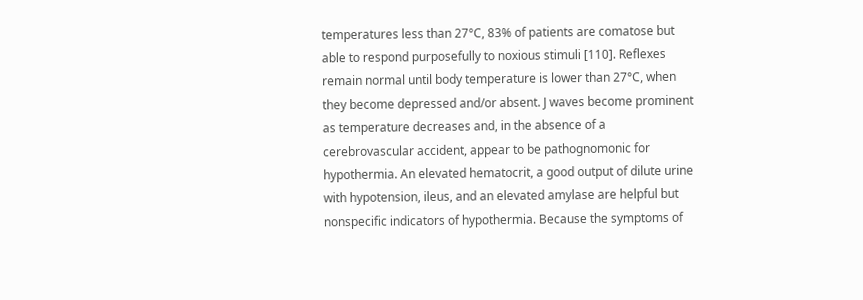temperatures less than 27°C, 83% of patients are comatose but able to respond purposefully to noxious stimuli [110]. Reflexes remain normal until body temperature is lower than 27°C, when they become depressed and/or absent. J waves become prominent as temperature decreases and, in the absence of a cerebrovascular accident, appear to be pathognomonic for hypothermia. An elevated hematocrit, a good output of dilute urine with hypotension, ileus, and an elevated amylase are helpful but nonspecific indicators of hypothermia. Because the symptoms of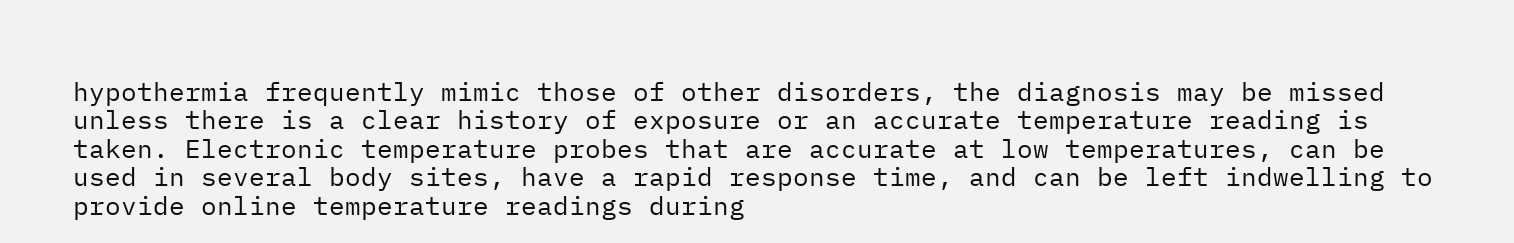hypothermia frequently mimic those of other disorders, the diagnosis may be missed unless there is a clear history of exposure or an accurate temperature reading is taken. Electronic temperature probes that are accurate at low temperatures, can be used in several body sites, have a rapid response time, and can be left indwelling to provide online temperature readings during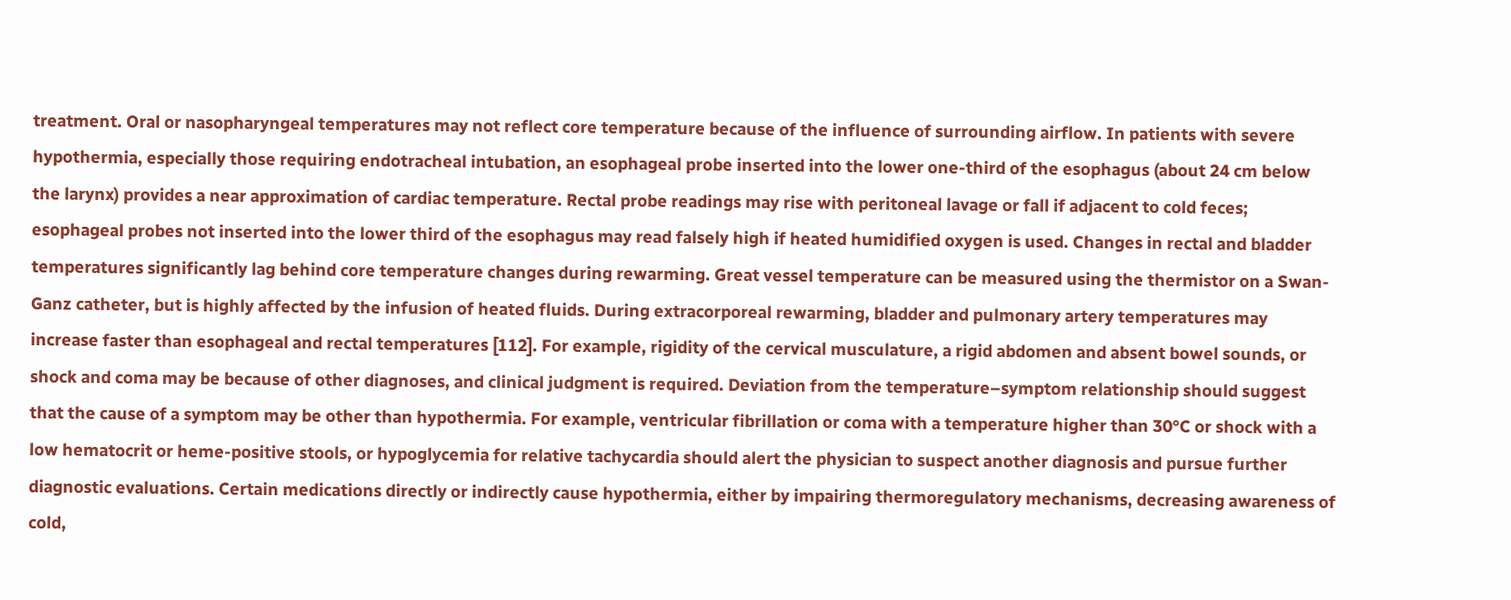treatment. Oral or nasopharyngeal temperatures may not reflect core temperature because of the influence of surrounding airflow. In patients with severe hypothermia, especially those requiring endotracheal intubation, an esophageal probe inserted into the lower one-third of the esophagus (about 24 cm below the larynx) provides a near approximation of cardiac temperature. Rectal probe readings may rise with peritoneal lavage or fall if adjacent to cold feces; esophageal probes not inserted into the lower third of the esophagus may read falsely high if heated humidified oxygen is used. Changes in rectal and bladder temperatures significantly lag behind core temperature changes during rewarming. Great vessel temperature can be measured using the thermistor on a Swan-Ganz catheter, but is highly affected by the infusion of heated fluids. During extracorporeal rewarming, bladder and pulmonary artery temperatures may increase faster than esophageal and rectal temperatures [112]. For example, rigidity of the cervical musculature, a rigid abdomen and absent bowel sounds, or shock and coma may be because of other diagnoses, and clinical judgment is required. Deviation from the temperature–symptom relationship should suggest that the cause of a symptom may be other than hypothermia. For example, ventricular fibrillation or coma with a temperature higher than 30°C or shock with a low hematocrit or heme-positive stools, or hypoglycemia for relative tachycardia should alert the physician to suspect another diagnosis and pursue further diagnostic evaluations. Certain medications directly or indirectly cause hypothermia, either by impairing thermoregulatory mechanisms, decreasing awareness of cold,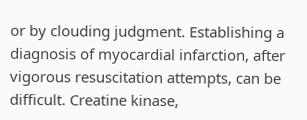or by clouding judgment. Establishing a diagnosis of myocardial infarction, after vigorous resuscitation attempts, can be difficult. Creatine kinase,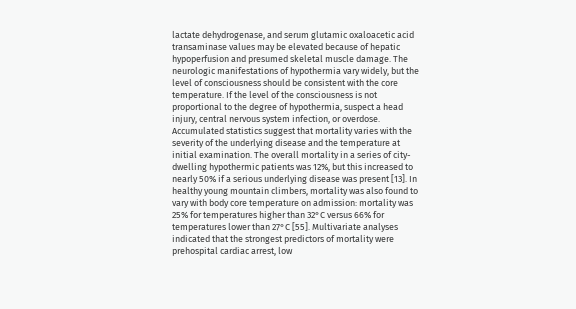lactate dehydrogenase, and serum glutamic oxaloacetic acid transaminase values may be elevated because of hepatic hypoperfusion and presumed skeletal muscle damage. The neurologic manifestations of hypothermia vary widely, but the level of consciousness should be consistent with the core temperature. If the level of the consciousness is not proportional to the degree of hypothermia, suspect a head injury, central nervous system infection, or overdose. Accumulated statistics suggest that mortality varies with the severity of the underlying disease and the temperature at initial examination. The overall mortality in a series of city-dwelling hypothermic patients was 12%, but this increased to nearly 50% if a serious underlying disease was present [13]. In healthy young mountain climbers, mortality was also found to vary with body core temperature on admission: mortality was 25% for temperatures higher than 32°C versus 66% for temperatures lower than 27°C [55]. Multivariate analyses indicated that the strongest predictors of mortality were prehospital cardiac arrest, low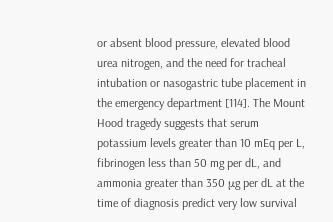or absent blood pressure, elevated blood urea nitrogen, and the need for tracheal intubation or nasogastric tube placement in the emergency department [114]. The Mount Hood tragedy suggests that serum potassium levels greater than 10 mEq per L, fibrinogen less than 50 mg per dL, and ammonia greater than 350 μg per dL at the time of diagnosis predict very low survival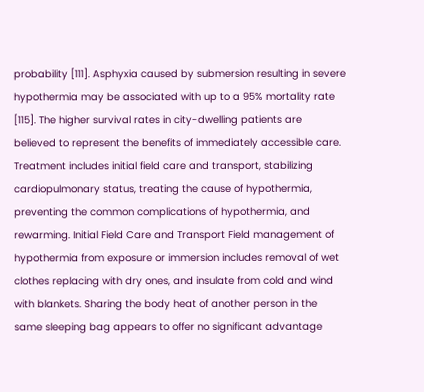probability [111]. Asphyxia caused by submersion resulting in severe hypothermia may be associated with up to a 95% mortality rate [115]. The higher survival rates in city-dwelling patients are believed to represent the benefits of immediately accessible care. Treatment includes initial field care and transport, stabilizing cardiopulmonary status, treating the cause of hypothermia, preventing the common complications of hypothermia, and rewarming. Initial Field Care and Transport Field management of hypothermia from exposure or immersion includes removal of wet clothes replacing with dry ones, and insulate from cold and wind with blankets. Sharing the body heat of another person in the same sleeping bag appears to offer no significant advantage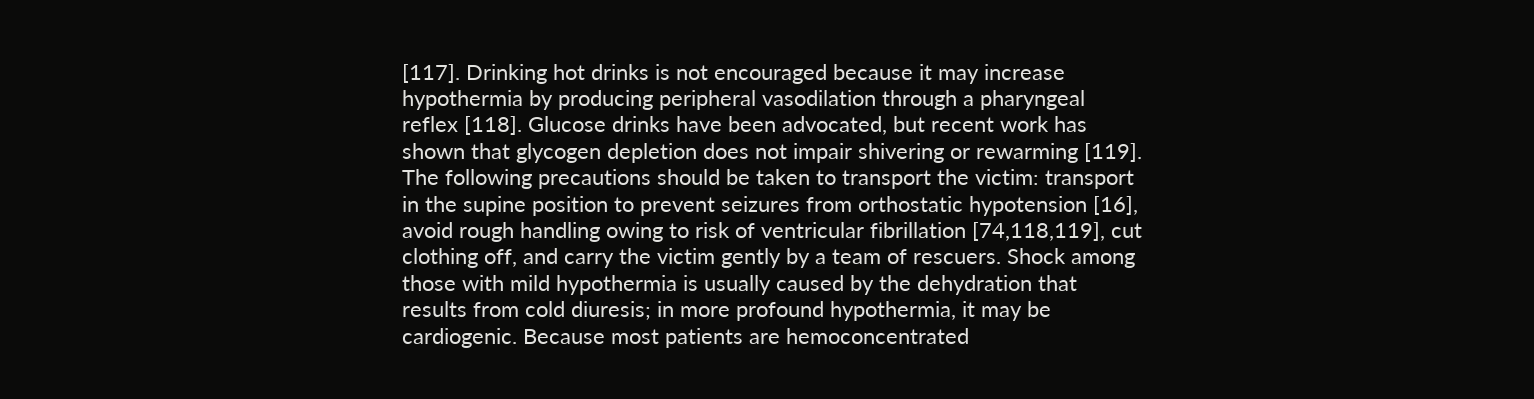[117]. Drinking hot drinks is not encouraged because it may increase hypothermia by producing peripheral vasodilation through a pharyngeal reflex [118]. Glucose drinks have been advocated, but recent work has shown that glycogen depletion does not impair shivering or rewarming [119]. The following precautions should be taken to transport the victim: transport in the supine position to prevent seizures from orthostatic hypotension [16], avoid rough handling owing to risk of ventricular fibrillation [74,118,119], cut clothing off, and carry the victim gently by a team of rescuers. Shock among those with mild hypothermia is usually caused by the dehydration that results from cold diuresis; in more profound hypothermia, it may be cardiogenic. Because most patients are hemoconcentrated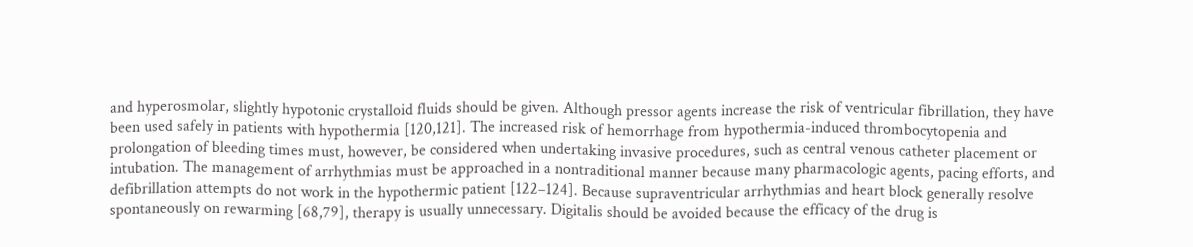and hyperosmolar, slightly hypotonic crystalloid fluids should be given. Although pressor agents increase the risk of ventricular fibrillation, they have been used safely in patients with hypothermia [120,121]. The increased risk of hemorrhage from hypothermia-induced thrombocytopenia and prolongation of bleeding times must, however, be considered when undertaking invasive procedures, such as central venous catheter placement or intubation. The management of arrhythmias must be approached in a nontraditional manner because many pharmacologic agents, pacing efforts, and defibrillation attempts do not work in the hypothermic patient [122–124]. Because supraventricular arrhythmias and heart block generally resolve spontaneously on rewarming [68,79], therapy is usually unnecessary. Digitalis should be avoided because the efficacy of the drug is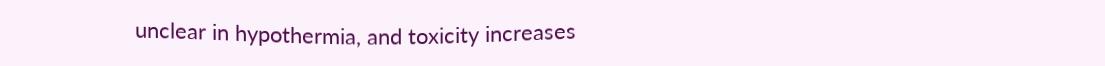unclear in hypothermia, and toxicity increases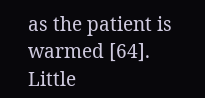as the patient is warmed [64]. Little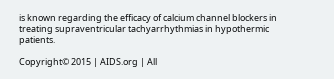is known regarding the efficacy of calcium channel blockers in treating supraventricular tachyarrhythmias in hypothermic patients.

Copyright© 2015 | AIDS.org | All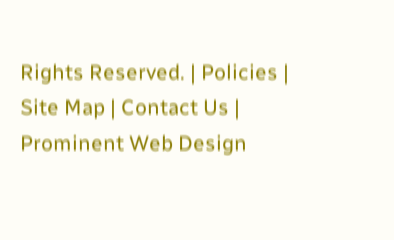Rights Reserved. | Policies | Site Map | Contact Us | Prominent Web Design